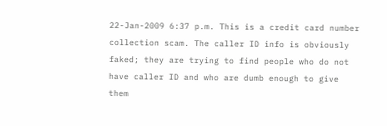22-Jan-2009 6:37 p.m. This is a credit card number collection scam. The caller ID info is obviously faked; they are trying to find people who do not have caller ID and who are dumb enough to give them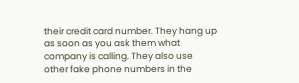their credit card number. They hang up as soon as you ask them what company is calling. They also use other fake phone numbers in the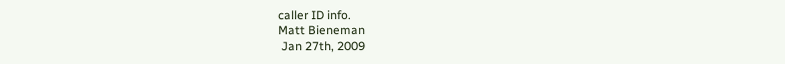caller ID info.
Matt Bieneman
 Jan 27th, 2009